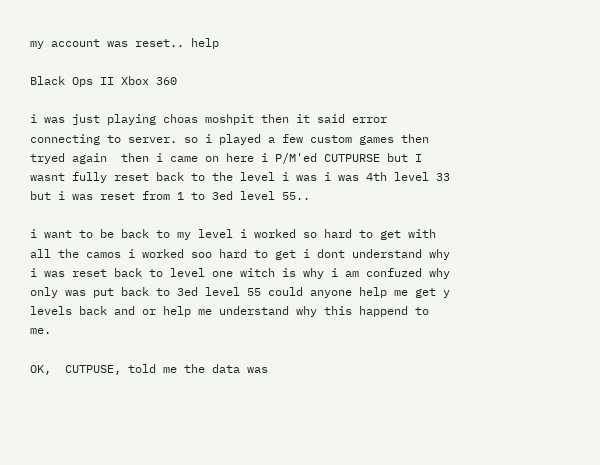my account was reset.. help

Black Ops II Xbox 360

i was just playing choas moshpit then it said error connecting to server. so i played a few custom games then tryed again  then i came on here i P/M'ed CUTPURSE but I wasnt fully reset back to the level i was i was 4th level 33 but i was reset from 1 to 3ed level 55..

i want to be back to my level i worked so hard to get with all the camos i worked soo hard to get i dont understand why i was reset back to level one witch is why i am confuzed why  only was put back to 3ed level 55 could anyone help me get y levels back and or help me understand why this happend to me.

OK,  CUTPUSE, told me the data was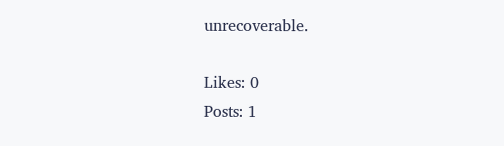unrecoverable.

Likes: 0
Posts: 1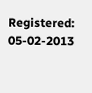Registered: 05-02-2013